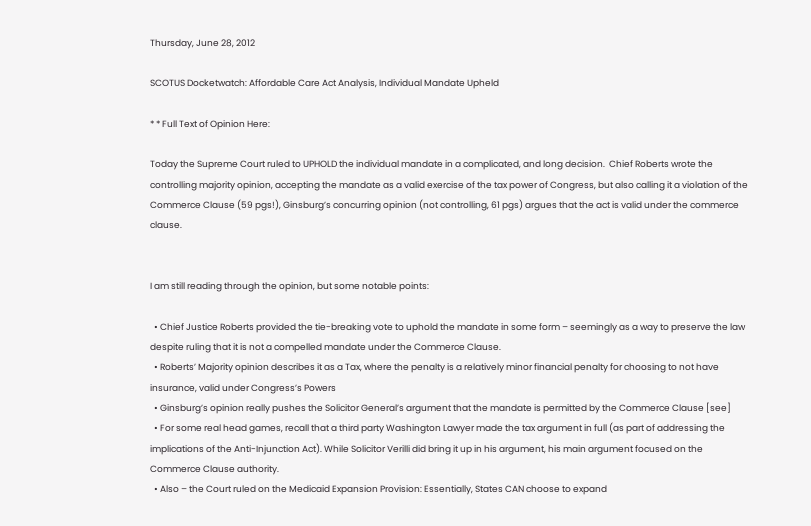Thursday, June 28, 2012

SCOTUS Docketwatch: Affordable Care Act Analysis, Individual Mandate Upheld

* * Full Text of Opinion Here:

Today the Supreme Court ruled to UPHOLD the individual mandate in a complicated, and long decision.  Chief Roberts wrote the controlling majority opinion, accepting the mandate as a valid exercise of the tax power of Congress, but also calling it a violation of the Commerce Clause (59 pgs!), Ginsburg’s concurring opinion (not controlling, 61 pgs) argues that the act is valid under the commerce clause.


I am still reading through the opinion, but some notable points:

  • Chief Justice Roberts provided the tie-breaking vote to uphold the mandate in some form – seemingly as a way to preserve the law despite ruling that it is not a compelled mandate under the Commerce Clause.
  • Roberts’ Majority opinion describes it as a Tax, where the penalty is a relatively minor financial penalty for choosing to not have insurance, valid under Congress’s Powers
  • Ginsburg’s opinion really pushes the Solicitor General’s argument that the mandate is permitted by the Commerce Clause [see]
  • For some real head games, recall that a third party Washington Lawyer made the tax argument in full (as part of addressing the implications of the Anti-Injunction Act). While Solicitor Verilli did bring it up in his argument, his main argument focused on the Commerce Clause authority.
  • Also – the Court ruled on the Medicaid Expansion Provision: Essentially, States CAN choose to expand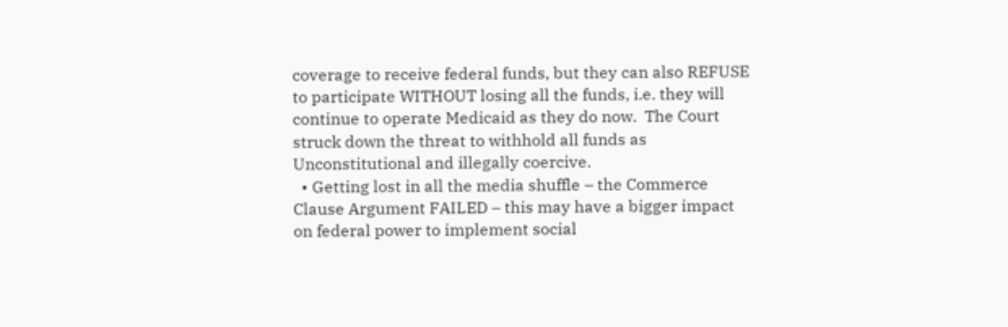coverage to receive federal funds, but they can also REFUSE to participate WITHOUT losing all the funds, i.e. they will continue to operate Medicaid as they do now.  The Court struck down the threat to withhold all funds as Unconstitutional and illegally coercive.
  • Getting lost in all the media shuffle – the Commerce Clause Argument FAILED – this may have a bigger impact on federal power to implement social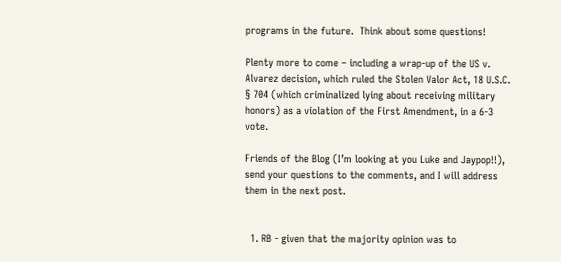programs in the future.  Think about some questions!

Plenty more to come – including a wrap-up of the US v. Alvarez decision, which ruled the Stolen Valor Act, 18 U.S.C. § 704 (which criminalized lying about receiving military honors) as a violation of the First Amendment, in a 6-3 vote.

Friends of the Blog (I’m looking at you Luke and Jaypop!!), send your questions to the comments, and I will address them in the next post.


  1. RB - given that the majority opinion was to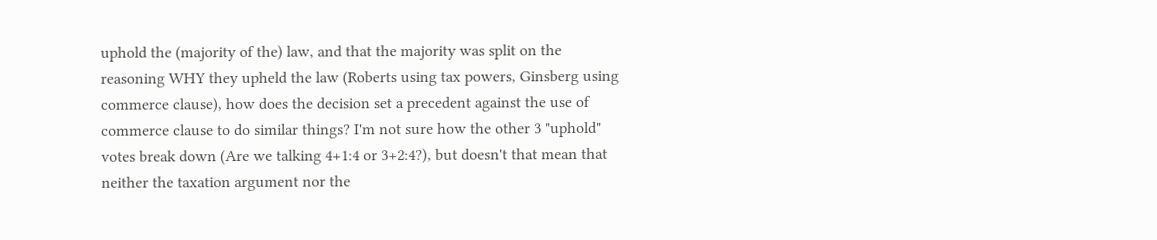uphold the (majority of the) law, and that the majority was split on the reasoning WHY they upheld the law (Roberts using tax powers, Ginsberg using commerce clause), how does the decision set a precedent against the use of commerce clause to do similar things? I'm not sure how the other 3 "uphold" votes break down (Are we talking 4+1:4 or 3+2:4?), but doesn't that mean that neither the taxation argument nor the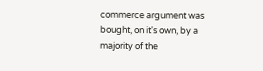commerce argument was bought, on it's own, by a majority of the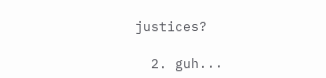justices?

  2. guh...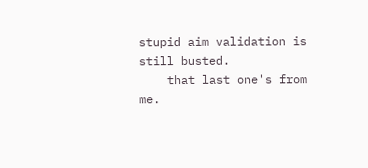stupid aim validation is still busted.
    that last one's from me.